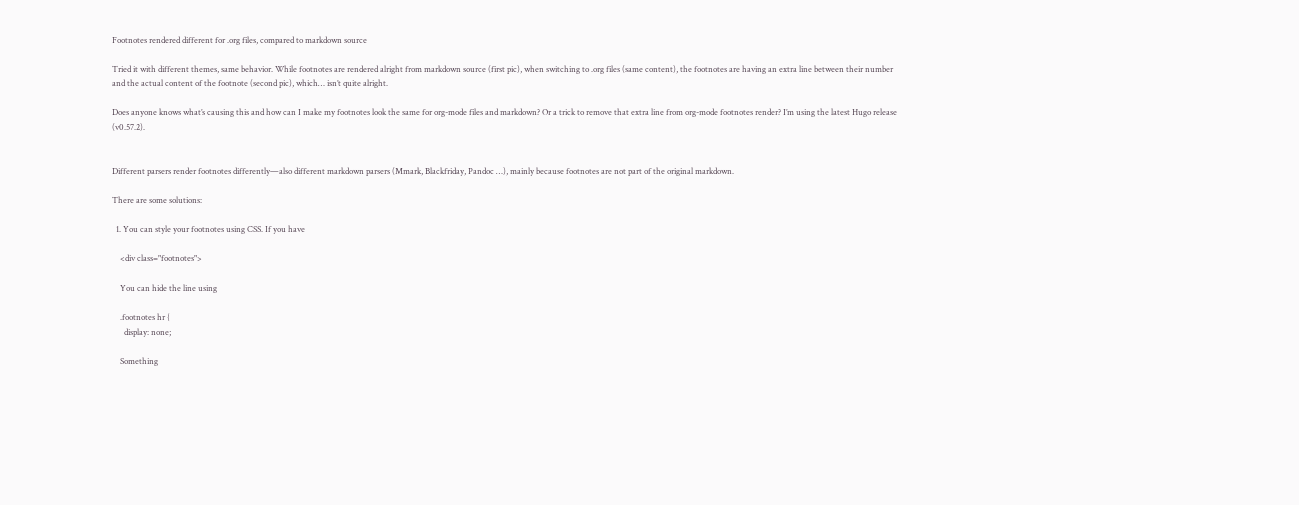Footnotes rendered different for .org files, compared to markdown source

Tried it with different themes, same behavior. While footnotes are rendered alright from markdown source (first pic), when switching to .org files (same content), the footnotes are having an extra line between their number and the actual content of the footnote (second pic), which… isn’t quite alright.

Does anyone knows what’s causing this and how can I make my footnotes look the same for org-mode files and markdown? Or a trick to remove that extra line from org-mode footnotes render? I’m using the latest Hugo release (v0.57.2).


Different parsers render footnotes differently—also different markdown parsers (Mmark, Blackfriday, Pandoc …), mainly because footnotes are not part of the original markdown.

There are some solutions:

  1. You can style your footnotes using CSS. If you have

    <div class="footnotes">

    You can hide the line using

    .footnotes hr {
      display: none;

    Something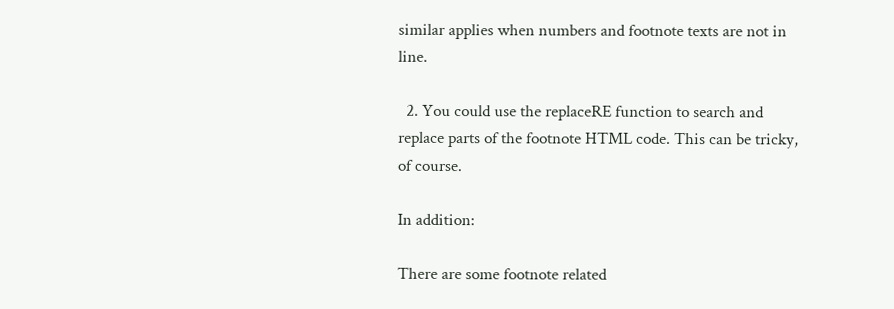similar applies when numbers and footnote texts are not in line.

  2. You could use the replaceRE function to search and replace parts of the footnote HTML code. This can be tricky, of course.

In addition:

There are some footnote related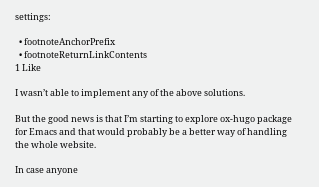settings:

  • footnoteAnchorPrefix
  • footnoteReturnLinkContents
1 Like

I wasn’t able to implement any of the above solutions.

But the good news is that I’m starting to explore ox-hugo package for Emacs and that would probably be a better way of handling the whole website.

In case anyone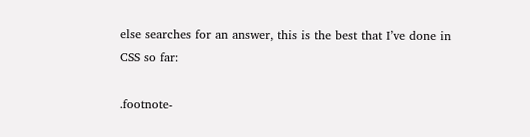else searches for an answer, this is the best that I’ve done in CSS so far:

.footnote-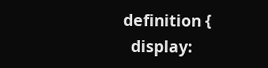definition {
  display: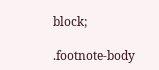block;

.footnote-body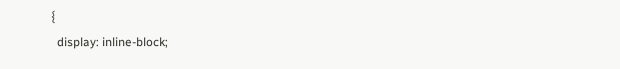{
  display: inline-block;